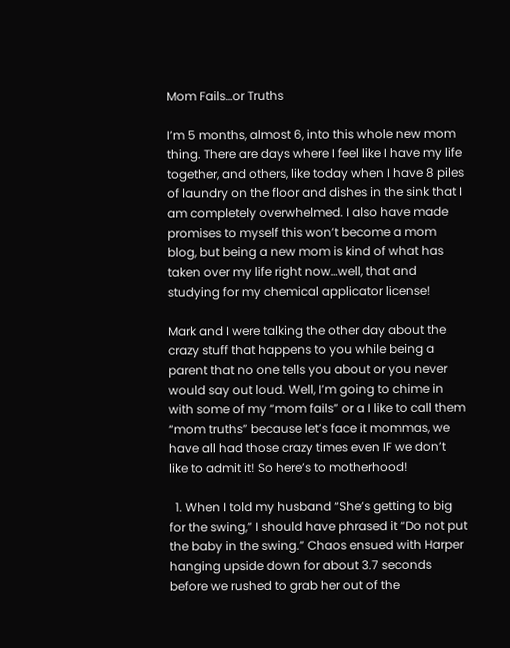Mom Fails…or Truths

I’m 5 months, almost 6, into this whole new mom thing. There are days where I feel like I have my life together, and others, like today when I have 8 piles of laundry on the floor and dishes in the sink that I am completely overwhelmed. I also have made promises to myself this won’t become a mom blog, but being a new mom is kind of what has taken over my life right now…well, that and studying for my chemical applicator license!

Mark and I were talking the other day about the crazy stuff that happens to you while being a parent that no one tells you about or you never would say out loud. Well, I’m going to chime in with some of my “mom fails” or a I like to call them “mom truths” because let’s face it mommas, we have all had those crazy times even IF we don’t like to admit it! So here’s to motherhood!

  1. When I told my husband “She’s getting to big for the swing,” I should have phrased it “Do not put the baby in the swing.” Chaos ensued with Harper hanging upside down for about 3.7 seconds before we rushed to grab her out of the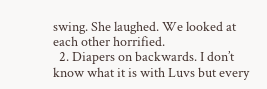swing. She laughed. We looked at each other horrified.
  2. Diapers on backwards. I don’t know what it is with Luvs but every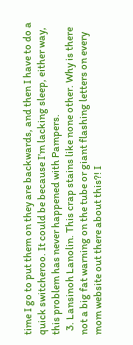time I go to put them on they are backwards, and then I have to do a quick switcheroo. It could be because I’m lacking sleep, either way, this problem has never happened with Pampers.
  3. Lansinoh Lanolin. This crap stains like none other. Why is there not a big fat warning on the tube or giant flashing letters on every mom website out there about this?! I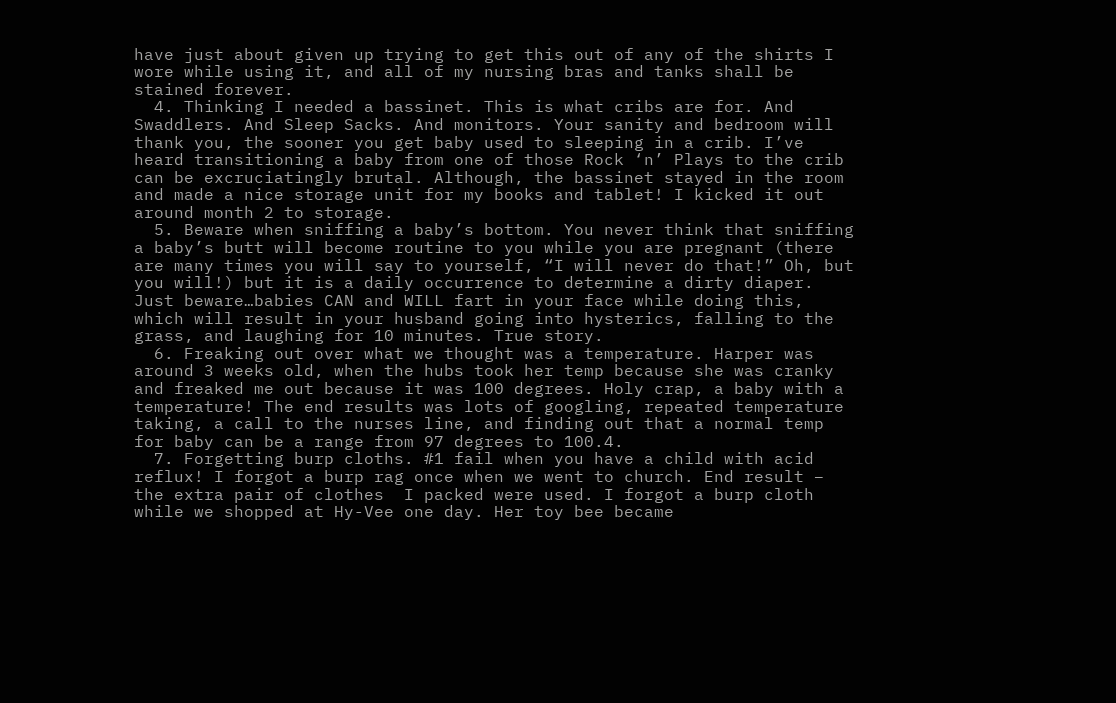have just about given up trying to get this out of any of the shirts I wore while using it, and all of my nursing bras and tanks shall be stained forever.
  4. Thinking I needed a bassinet. This is what cribs are for. And Swaddlers. And Sleep Sacks. And monitors. Your sanity and bedroom will thank you, the sooner you get baby used to sleeping in a crib. I’ve heard transitioning a baby from one of those Rock ‘n’ Plays to the crib can be excruciatingly brutal. Although, the bassinet stayed in the room and made a nice storage unit for my books and tablet! I kicked it out around month 2 to storage.
  5. Beware when sniffing a baby’s bottom. You never think that sniffing a baby’s butt will become routine to you while you are pregnant (there are many times you will say to yourself, “I will never do that!” Oh, but you will!) but it is a daily occurrence to determine a dirty diaper. Just beware…babies CAN and WILL fart in your face while doing this, which will result in your husband going into hysterics, falling to the grass, and laughing for 10 minutes. True story.
  6. Freaking out over what we thought was a temperature. Harper was around 3 weeks old, when the hubs took her temp because she was cranky and freaked me out because it was 100 degrees. Holy crap, a baby with a temperature! The end results was lots of googling, repeated temperature taking, a call to the nurses line, and finding out that a normal temp for baby can be a range from 97 degrees to 100.4.
  7. Forgetting burp cloths. #1 fail when you have a child with acid reflux! I forgot a burp rag once when we went to church. End result – the extra pair of clothes  I packed were used. I forgot a burp cloth while we shopped at Hy-Vee one day. Her toy bee became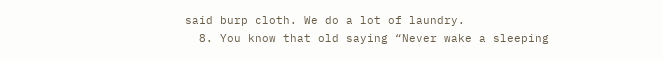said burp cloth. We do a lot of laundry.
  8. You know that old saying “Never wake a sleeping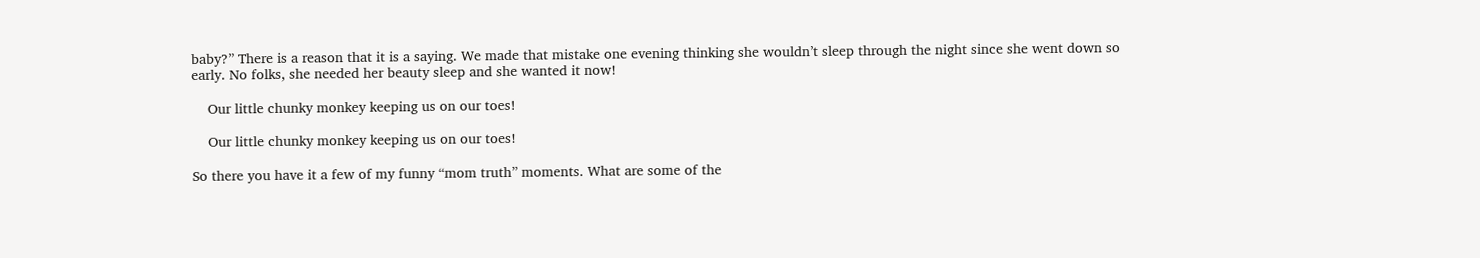baby?” There is a reason that it is a saying. We made that mistake one evening thinking she wouldn’t sleep through the night since she went down so early. No folks, she needed her beauty sleep and she wanted it now!

    Our little chunky monkey keeping us on our toes!

    Our little chunky monkey keeping us on our toes!

So there you have it a few of my funny “mom truth” moments. What are some of the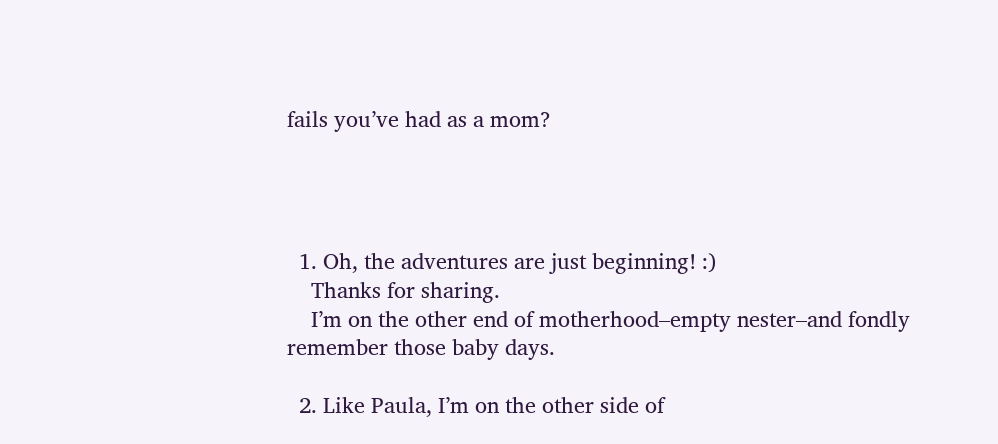fails you’ve had as a mom?




  1. Oh, the adventures are just beginning! :)
    Thanks for sharing.
    I’m on the other end of motherhood–empty nester–and fondly remember those baby days.

  2. Like Paula, I’m on the other side of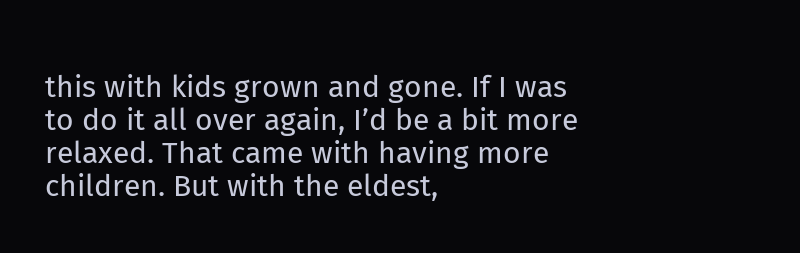this with kids grown and gone. If I was to do it all over again, I’d be a bit more relaxed. That came with having more children. But with the eldest,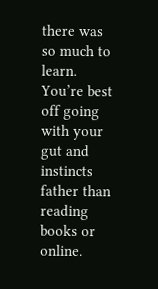there was so much to learn. You’re best off going with your gut and instincts father than reading books or online.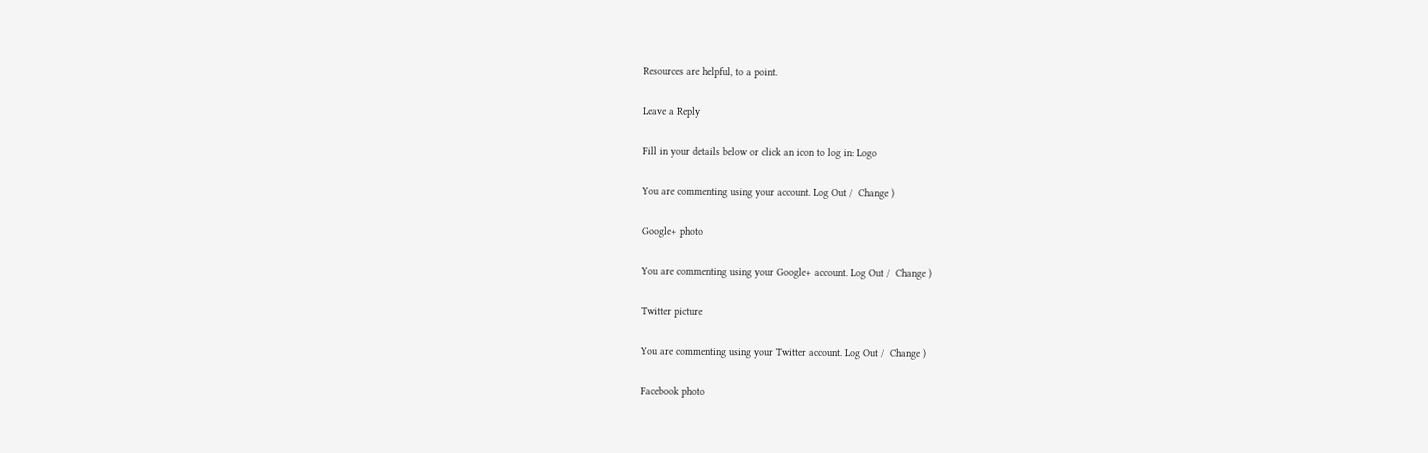Resources are helpful, to a point.

Leave a Reply

Fill in your details below or click an icon to log in: Logo

You are commenting using your account. Log Out /  Change )

Google+ photo

You are commenting using your Google+ account. Log Out /  Change )

Twitter picture

You are commenting using your Twitter account. Log Out /  Change )

Facebook photo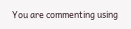You are commenting using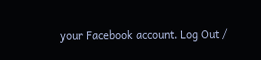your Facebook account. Log Out /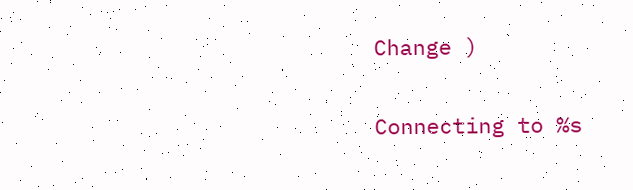Change )


Connecting to %s